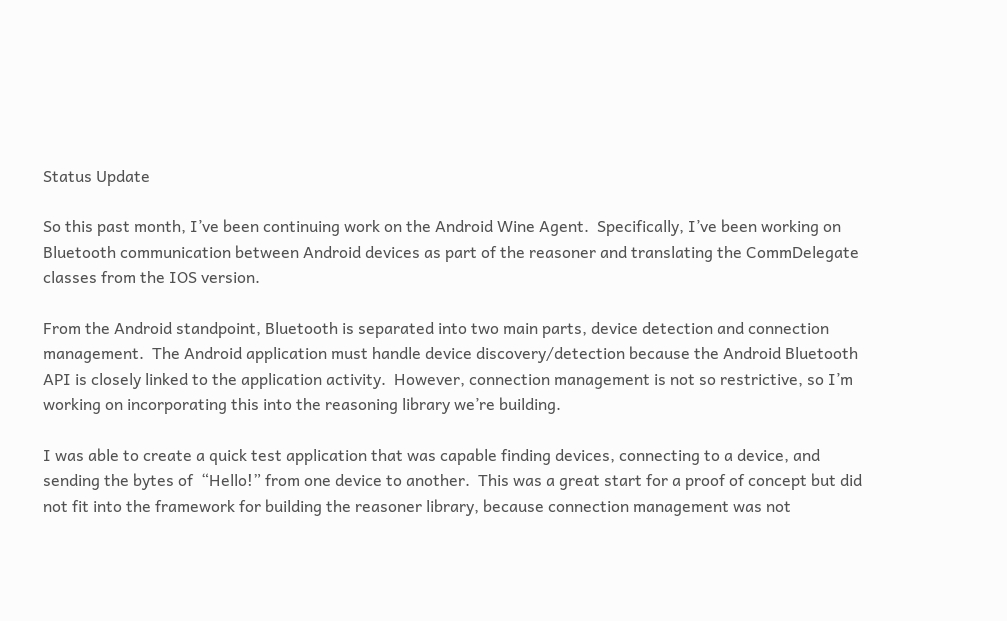Status Update

So this past month, I’ve been continuing work on the Android Wine Agent.  Specifically, I’ve been working on Bluetooth communication between Android devices as part of the reasoner and translating the CommDelegate classes from the IOS version.

From the Android standpoint, Bluetooth is separated into two main parts, device detection and connection management.  The Android application must handle device discovery/detection because the Android Bluetooth API is closely linked to the application activity.  However, connection management is not so restrictive, so I’m working on incorporating this into the reasoning library we’re building.

I was able to create a quick test application that was capable finding devices, connecting to a device, and sending the bytes of  “Hello!” from one device to another.  This was a great start for a proof of concept but did not fit into the framework for building the reasoner library, because connection management was not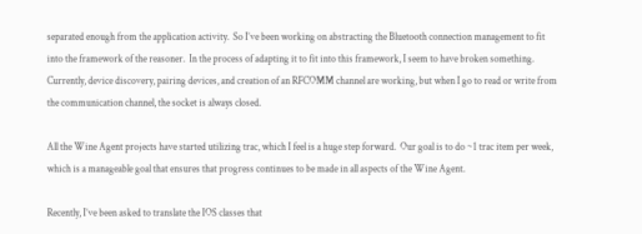separated enough from the application activity.  So I’ve been working on abstracting the Bluetooth connection management to fit into the framework of the reasoner.  In the process of adapting it to fit into this framework, I seem to have broken something.  Currently, device discovery, pairing devices, and creation of an RFCOMM channel are working, but when I go to read or write from the communication channel, the socket is always closed.

All the Wine Agent projects have started utilizing trac, which I feel is a huge step forward.  Our goal is to do ~1 trac item per week,  which is a manageable goal that ensures that progress continues to be made in all aspects of the Wine Agent.

Recently, I’ve been asked to translate the IOS classes that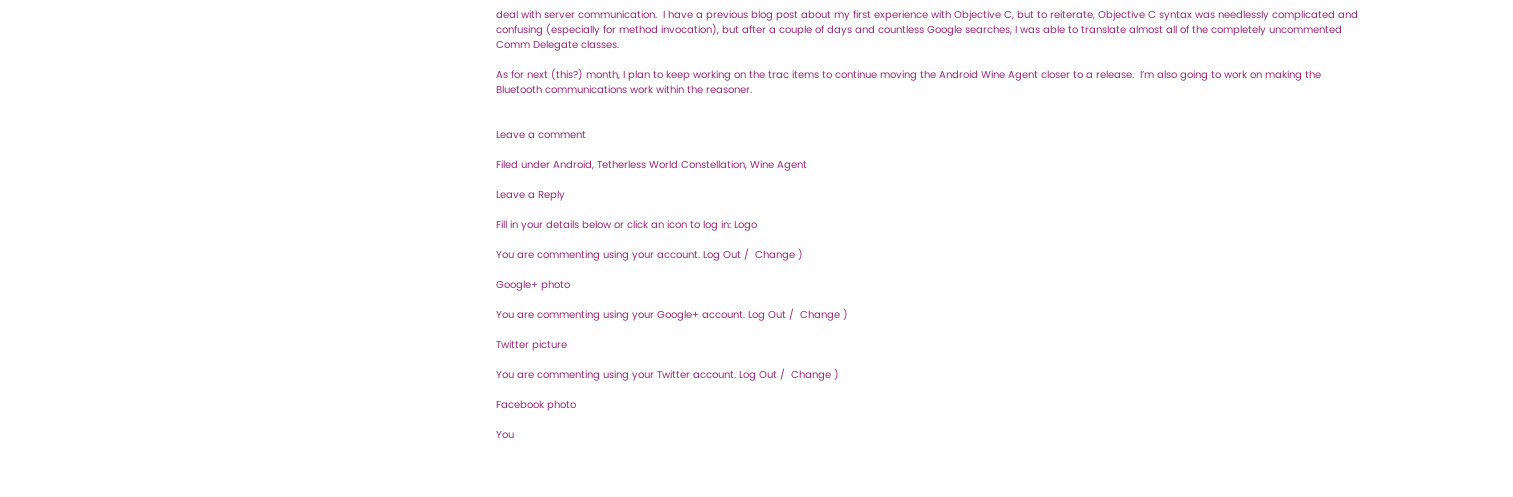deal with server communication.  I have a previous blog post about my first experience with Objective C, but to reiterate, Objective C syntax was needlessly complicated and confusing (especially for method invocation), but after a couple of days and countless Google searches, I was able to translate almost all of the completely uncommented Comm Delegate classes.

As for next (this?) month, I plan to keep working on the trac items to continue moving the Android Wine Agent closer to a release.  I’m also going to work on making the Bluetooth communications work within the reasoner.


Leave a comment

Filed under Android, Tetherless World Constellation, Wine Agent

Leave a Reply

Fill in your details below or click an icon to log in: Logo

You are commenting using your account. Log Out /  Change )

Google+ photo

You are commenting using your Google+ account. Log Out /  Change )

Twitter picture

You are commenting using your Twitter account. Log Out /  Change )

Facebook photo

You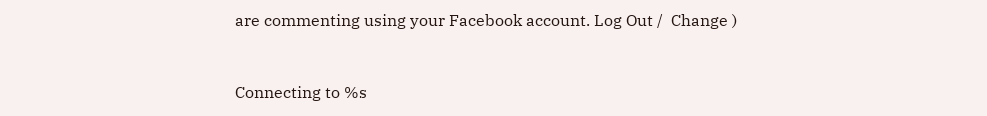are commenting using your Facebook account. Log Out /  Change )


Connecting to %s